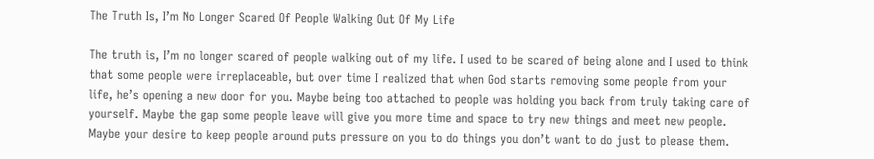The Truth Is, I’m No Longer Scared Of People Walking Out Of My Life

The truth is, I’m no longer scared of people walking out of my life. I used to be scared of being alone and I used to think that some people were irreplaceable, but over time I realized that when God starts removing some people from your life, he’s opening a new door for you. Maybe being too attached to people was holding you back from truly taking care of yourself. Maybe the gap some people leave will give you more time and space to try new things and meet new people. Maybe your desire to keep people around puts pressure on you to do things you don’t want to do just to please them.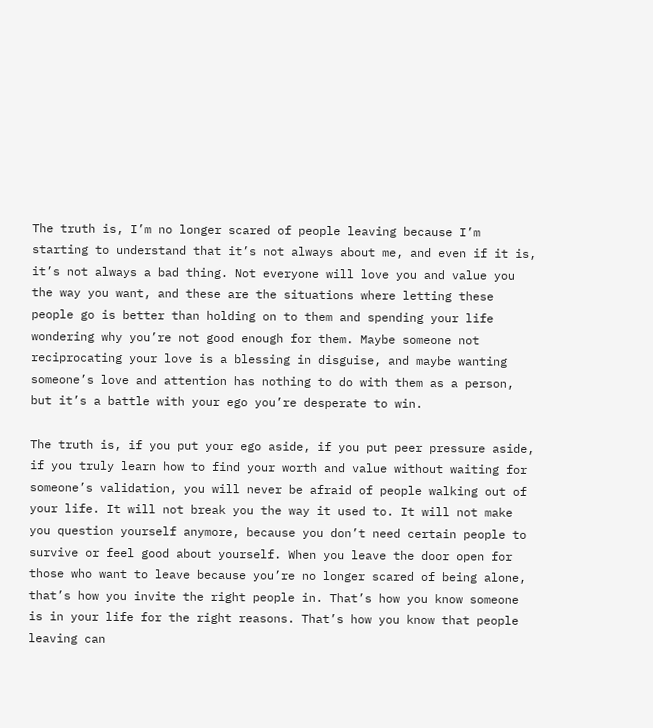The truth is, I’m no longer scared of people leaving because I’m starting to understand that it’s not always about me, and even if it is, it’s not always a bad thing. Not everyone will love you and value you the way you want, and these are the situations where letting these people go is better than holding on to them and spending your life wondering why you’re not good enough for them. Maybe someone not reciprocating your love is a blessing in disguise, and maybe wanting someone’s love and attention has nothing to do with them as a person, but it’s a battle with your ego you’re desperate to win.

The truth is, if you put your ego aside, if you put peer pressure aside, if you truly learn how to find your worth and value without waiting for someone’s validation, you will never be afraid of people walking out of your life. It will not break you the way it used to. It will not make you question yourself anymore, because you don’t need certain people to survive or feel good about yourself. When you leave the door open for those who want to leave because you’re no longer scared of being alone, that’s how you invite the right people in. That’s how you know someone is in your life for the right reasons. That’s how you know that people leaving can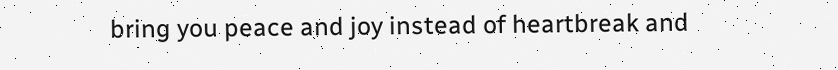bring you peace and joy instead of heartbreak and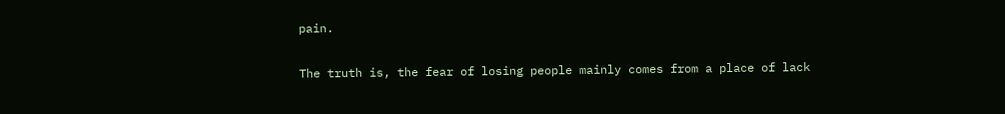pain.

The truth is, the fear of losing people mainly comes from a place of lack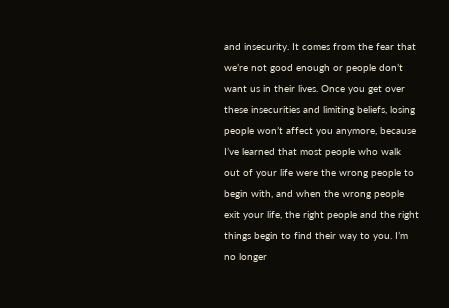and insecurity. It comes from the fear that we’re not good enough or people don’t want us in their lives. Once you get over these insecurities and limiting beliefs, losing people won’t affect you anymore, because I’ve learned that most people who walk out of your life were the wrong people to begin with, and when the wrong people exit your life, the right people and the right things begin to find their way to you. I’m no longer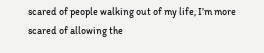scared of people walking out of my life, I’m more scared of allowing the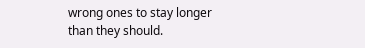wrong ones to stay longer than they should.